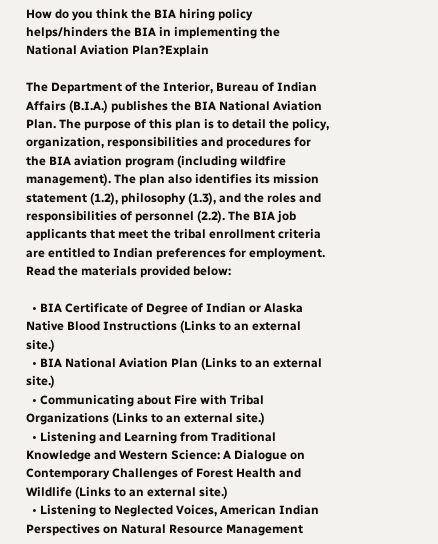How do you think the BIA hiring policy helps/hinders the BIA in implementing the National Aviation Plan?Explain

The Department of the Interior, Bureau of Indian Affairs (B.I.A.) publishes the BIA National Aviation Plan. The purpose of this plan is to detail the policy, organization, responsibilities and procedures for the BIA aviation program (including wildfire management). The plan also identifies its mission statement (1.2), philosophy (1.3), and the roles and responsibilities of personnel (2.2). The BIA job applicants that meet the tribal enrollment criteria are entitled to Indian preferences for employment. Read the materials provided below:

  • BIA Certificate of Degree of Indian or Alaska Native Blood Instructions (Links to an external site.)
  • BIA National Aviation Plan (Links to an external site.)
  • Communicating about Fire with Tribal Organizations (Links to an external site.)
  • Listening and Learning from Traditional Knowledge and Western Science: A Dialogue on Contemporary Challenges of Forest Health and Wildlife (Links to an external site.)
  • Listening to Neglected Voices, American Indian Perspectives on Natural Resource Management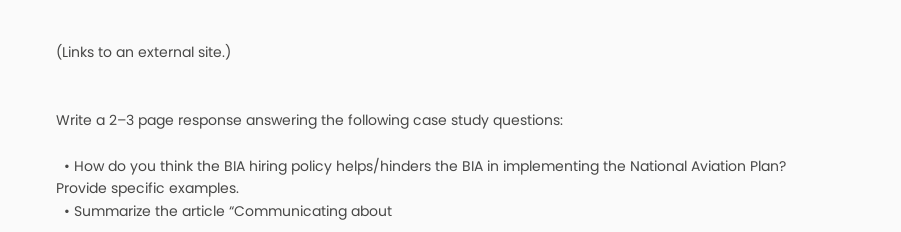(Links to an external site.)


Write a 2–3 page response answering the following case study questions:

  • How do you think the BIA hiring policy helps/hinders the BIA in implementing the National Aviation Plan? Provide specific examples.
  • Summarize the article “Communicating about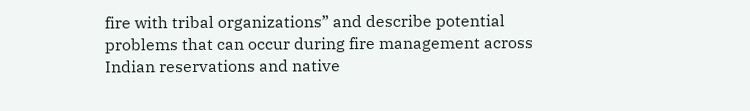fire with tribal organizations” and describe potential problems that can occur during fire management across Indian reservations and native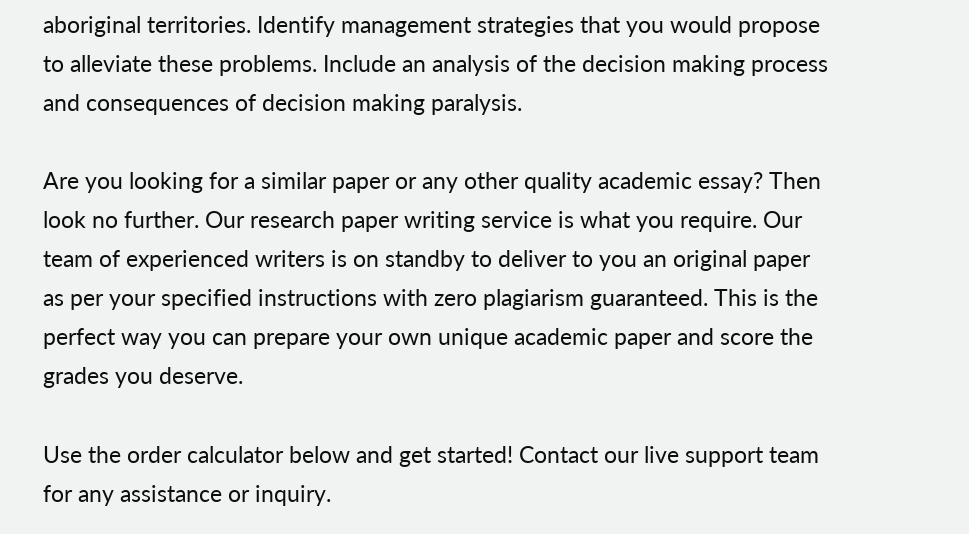aboriginal territories. Identify management strategies that you would propose to alleviate these problems. Include an analysis of the decision making process and consequences of decision making paralysis.

Are you looking for a similar paper or any other quality academic essay? Then look no further. Our research paper writing service is what you require. Our team of experienced writers is on standby to deliver to you an original paper as per your specified instructions with zero plagiarism guaranteed. This is the perfect way you can prepare your own unique academic paper and score the grades you deserve.

Use the order calculator below and get started! Contact our live support team for any assistance or inquiry.